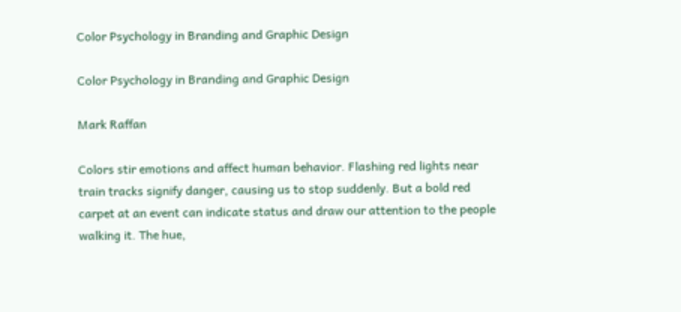Color Psychology in Branding and Graphic Design

Color Psychology in Branding and Graphic Design

Mark Raffan

Colors stir emotions and affect human behavior. Flashing red lights near train tracks signify danger, causing us to stop suddenly. But a bold red carpet at an event can indicate status and draw our attention to the people walking it. The hue,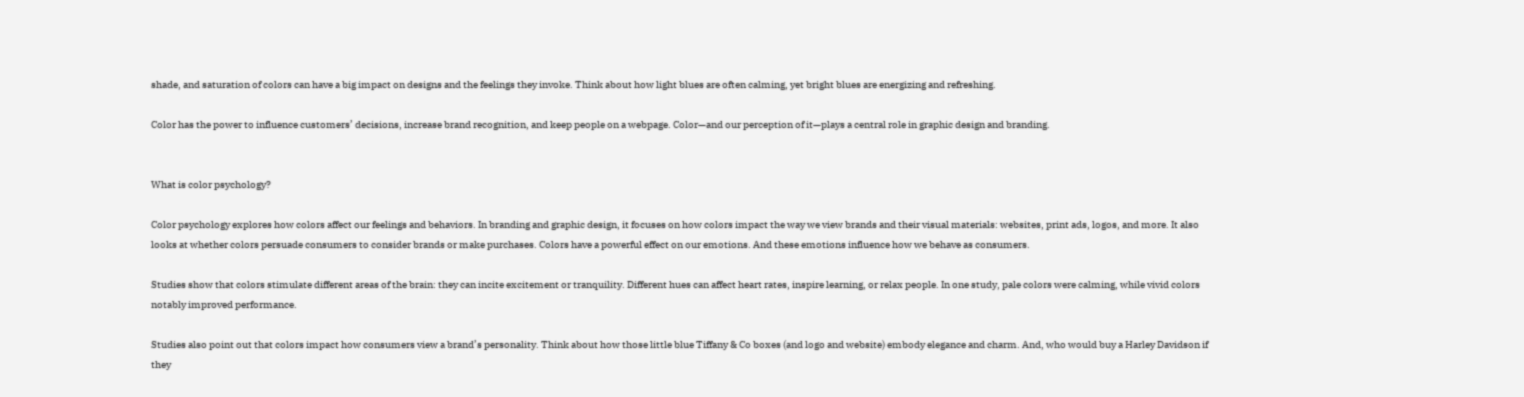shade, and saturation of colors can have a big impact on designs and the feelings they invoke. Think about how light blues are often calming, yet bright blues are energizing and refreshing.

Color has the power to influence customers’ decisions, increase brand recognition, and keep people on a webpage. Color—and our perception of it—plays a central role in graphic design and branding.


What is color psychology?

Color psychology explores how colors affect our feelings and behaviors. In branding and graphic design, it focuses on how colors impact the way we view brands and their visual materials: websites, print ads, logos, and more. It also looks at whether colors persuade consumers to consider brands or make purchases. Colors have a powerful effect on our emotions. And these emotions influence how we behave as consumers.

Studies show that colors stimulate different areas of the brain: they can incite excitement or tranquility. Different hues can affect heart rates, inspire learning, or relax people. In one study, pale colors were calming, while vivid colors notably improved performance.

Studies also point out that colors impact how consumers view a brand’s personality. Think about how those little blue Tiffany & Co boxes (and logo and website) embody elegance and charm. And, who would buy a Harley Davidson if they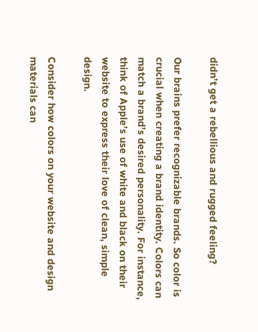didn’t get a rebellious and rugged feeling?

Our brains prefer recognizable brands. So color is crucial when creating a brand identity. Colors can match a brand’s desired personality. For instance, think of Apple’s use of white and black on their website to express their love of clean, simple design.

Consider how colors on your website and design materials can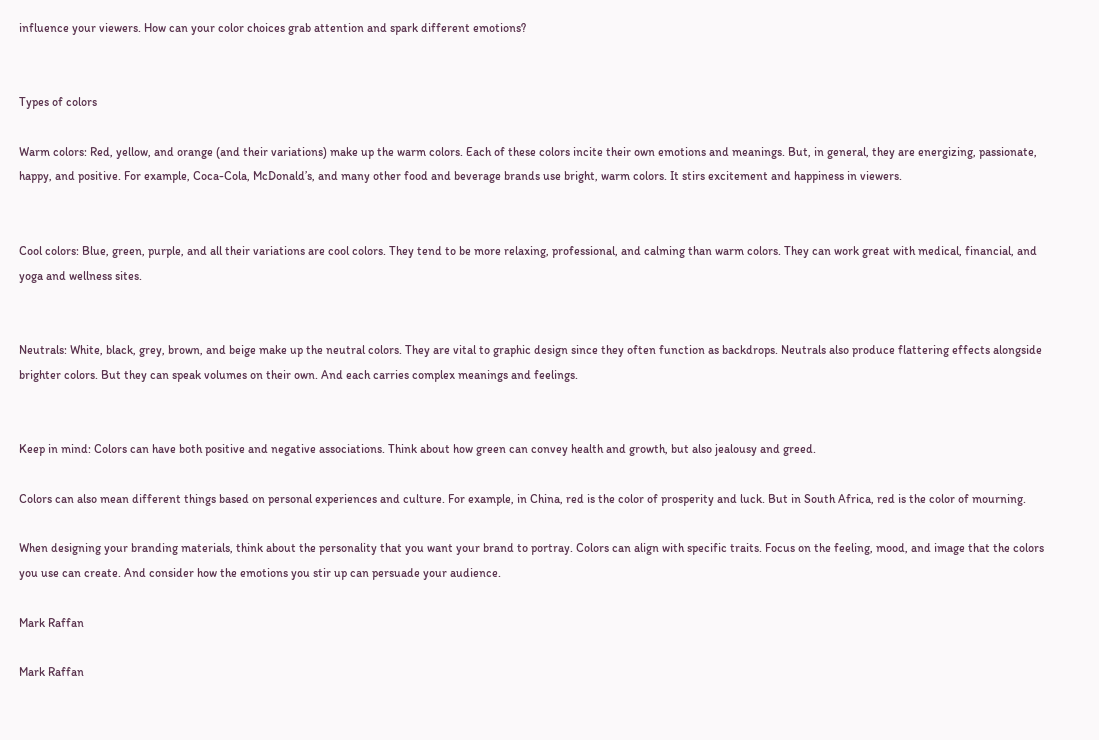influence your viewers. How can your color choices grab attention and spark different emotions?


Types of colors

Warm colors: Red, yellow, and orange (and their variations) make up the warm colors. Each of these colors incite their own emotions and meanings. But, in general, they are energizing, passionate, happy, and positive. For example, Coca-Cola, McDonald’s, and many other food and beverage brands use bright, warm colors. It stirs excitement and happiness in viewers.


Cool colors: Blue, green, purple, and all their variations are cool colors. They tend to be more relaxing, professional, and calming than warm colors. They can work great with medical, financial, and yoga and wellness sites.


Neutrals: White, black, grey, brown, and beige make up the neutral colors. They are vital to graphic design since they often function as backdrops. Neutrals also produce flattering effects alongside brighter colors. But they can speak volumes on their own. And each carries complex meanings and feelings.


Keep in mind: Colors can have both positive and negative associations. Think about how green can convey health and growth, but also jealousy and greed.

Colors can also mean different things based on personal experiences and culture. For example, in China, red is the color of prosperity and luck. But in South Africa, red is the color of mourning.

When designing your branding materials, think about the personality that you want your brand to portray. Colors can align with specific traits. Focus on the feeling, mood, and image that the colors you use can create. And consider how the emotions you stir up can persuade your audience.

Mark Raffan

Mark Raffan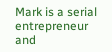Mark is a serial entrepreneur and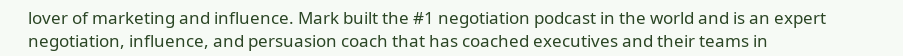lover of marketing and influence. Mark built the #1 negotiation podcast in the world and is an expert negotiation, influence, and persuasion coach that has coached executives and their teams in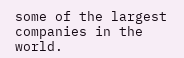some of the largest companies in the world.